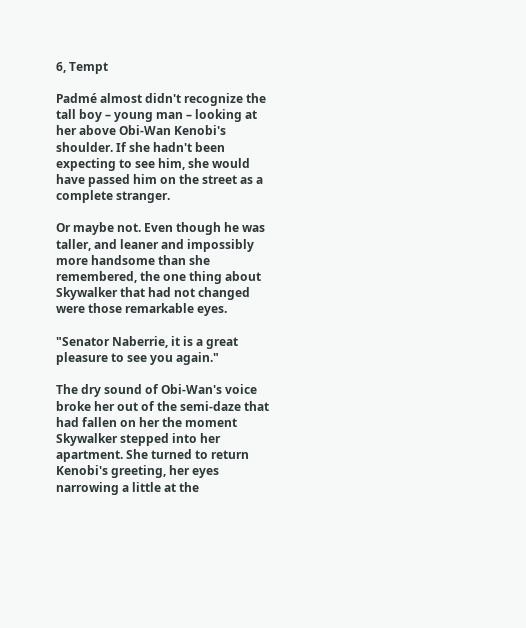6, Tempt

Padmé almost didn't recognize the tall boy – young man – looking at her above Obi-Wan Kenobi's shoulder. If she hadn't been expecting to see him, she would have passed him on the street as a complete stranger.

Or maybe not. Even though he was taller, and leaner and impossibly more handsome than she remembered, the one thing about Skywalker that had not changed were those remarkable eyes.

"Senator Naberrie, it is a great pleasure to see you again."

The dry sound of Obi-Wan's voice broke her out of the semi-daze that had fallen on her the moment Skywalker stepped into her apartment. She turned to return Kenobi's greeting, her eyes narrowing a little at the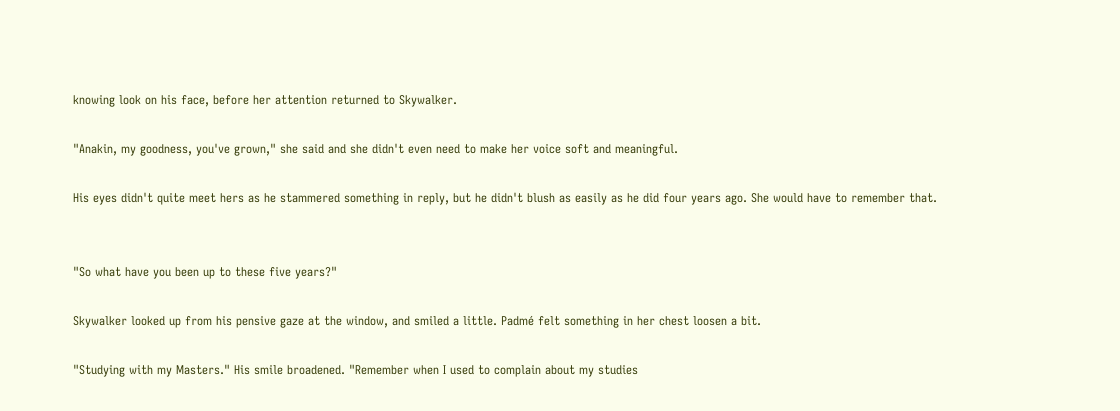knowing look on his face, before her attention returned to Skywalker.

"Anakin, my goodness, you've grown," she said and she didn't even need to make her voice soft and meaningful.

His eyes didn't quite meet hers as he stammered something in reply, but he didn't blush as easily as he did four years ago. She would have to remember that.


"So what have you been up to these five years?"

Skywalker looked up from his pensive gaze at the window, and smiled a little. Padmé felt something in her chest loosen a bit.

"Studying with my Masters." His smile broadened. "Remember when I used to complain about my studies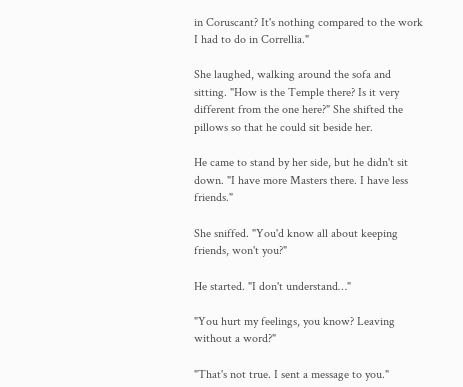in Coruscant? It's nothing compared to the work I had to do in Correllia."

She laughed, walking around the sofa and sitting. "How is the Temple there? Is it very different from the one here?" She shifted the pillows so that he could sit beside her.

He came to stand by her side, but he didn't sit down. "I have more Masters there. I have less friends."

She sniffed. "You'd know all about keeping friends, won't you?"

He started. "I don't understand…"

"You hurt my feelings, you know? Leaving without a word?"

"That's not true. I sent a message to you."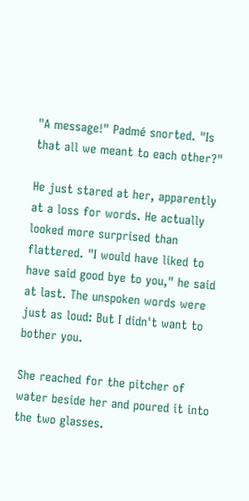"A message!" Padmé snorted. "Is that all we meant to each other?"

He just stared at her, apparently at a loss for words. He actually looked more surprised than flattered. "I would have liked to have said good bye to you," he said at last. The unspoken words were just as loud: But I didn't want to bother you.

She reached for the pitcher of water beside her and poured it into the two glasses.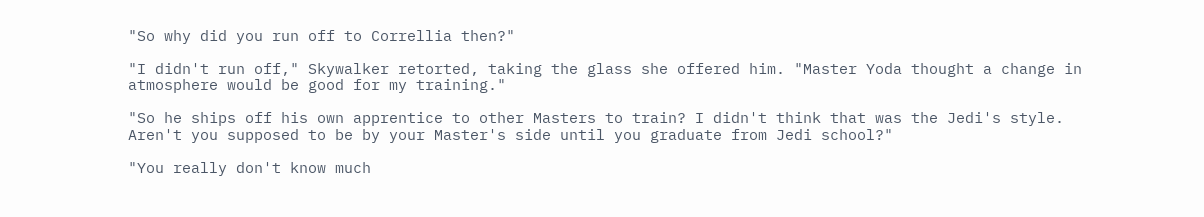"So why did you run off to Correllia then?"

"I didn't run off," Skywalker retorted, taking the glass she offered him. "Master Yoda thought a change in atmosphere would be good for my training."

"So he ships off his own apprentice to other Masters to train? I didn't think that was the Jedi's style. Aren't you supposed to be by your Master's side until you graduate from Jedi school?"

"You really don't know much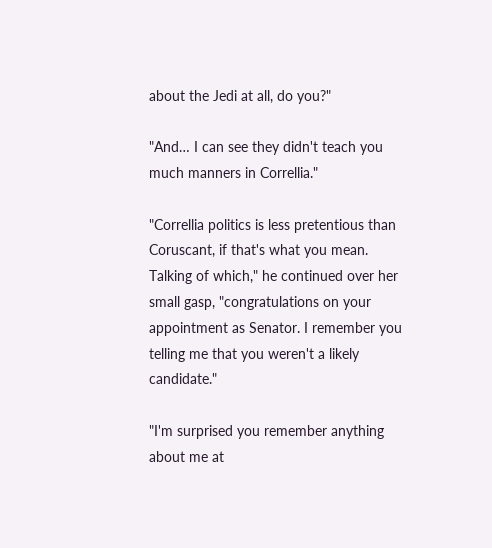about the Jedi at all, do you?"

"And… I can see they didn't teach you much manners in Correllia."

"Correllia politics is less pretentious than Coruscant, if that's what you mean. Talking of which," he continued over her small gasp, "congratulations on your appointment as Senator. I remember you telling me that you weren't a likely candidate."

"I'm surprised you remember anything about me at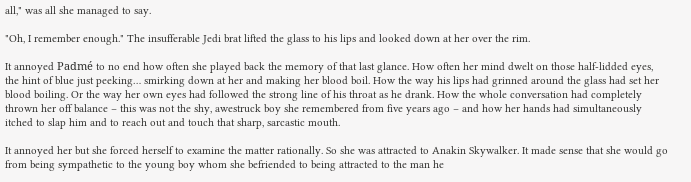all," was all she managed to say.

"Oh, I remember enough." The insufferable Jedi brat lifted the glass to his lips and looked down at her over the rim.

It annoyed Padmé to no end how often she played back the memory of that last glance. How often her mind dwelt on those half-lidded eyes, the hint of blue just peeking… smirking down at her and making her blood boil. How the way his lips had grinned around the glass had set her blood boiling. Or the way her own eyes had followed the strong line of his throat as he drank. How the whole conversation had completely thrown her off balance – this was not the shy, awestruck boy she remembered from five years ago – and how her hands had simultaneously itched to slap him and to reach out and touch that sharp, sarcastic mouth.

It annoyed her but she forced herself to examine the matter rationally. So she was attracted to Anakin Skywalker. It made sense that she would go from being sympathetic to the young boy whom she befriended to being attracted to the man he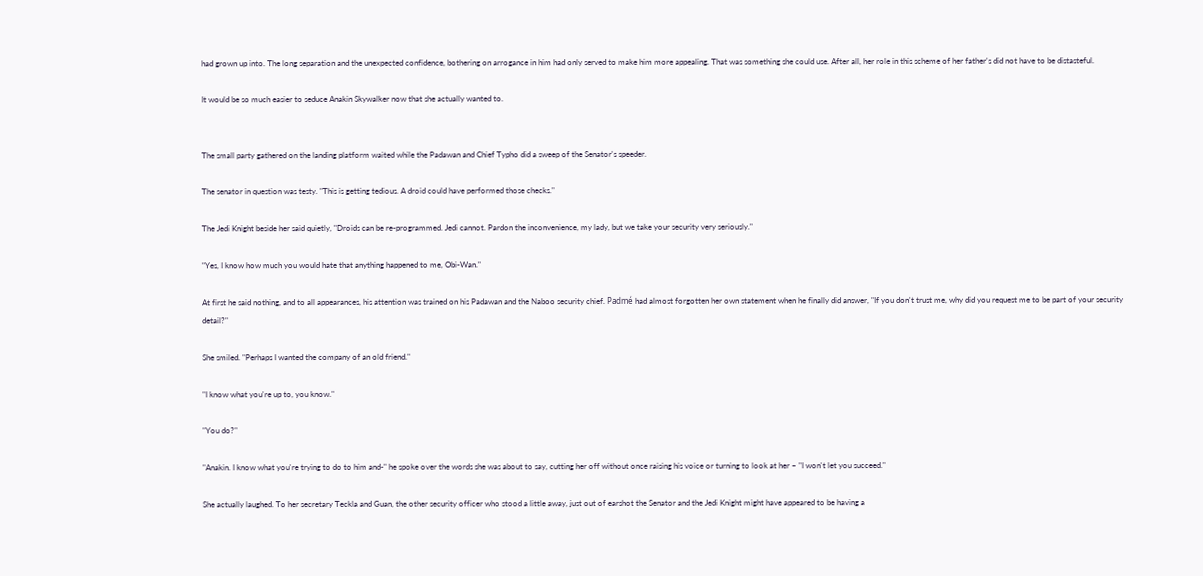had grown up into. The long separation and the unexpected confidence, bothering on arrogance in him had only served to make him more appealing. That was something she could use. After all, her role in this scheme of her father's did not have to be distasteful.

It would be so much easier to seduce Anakin Skywalker now that she actually wanted to.


The small party gathered on the landing platform waited while the Padawan and Chief Typho did a sweep of the Senator's speeder.

The senator in question was testy. "This is getting tedious. A droid could have performed those checks."

The Jedi Knight beside her said quietly, "Droids can be re-programmed. Jedi cannot. Pardon the inconvenience, my lady, but we take your security very seriously."

"Yes, I know how much you would hate that anything happened to me, Obi-Wan."

At first he said nothing, and to all appearances, his attention was trained on his Padawan and the Naboo security chief. Padmé had almost forgotten her own statement when he finally did answer, "If you don't trust me, why did you request me to be part of your security detail?"

She smiled. "Perhaps I wanted the company of an old friend."

"I know what you're up to, you know."

"You do?"

"Anakin. I know what you're trying to do to him and-" he spoke over the words she was about to say, cutting her off without once raising his voice or turning to look at her – "I won't let you succeed."

She actually laughed. To her secretary Teckla and Guan, the other security officer who stood a little away, just out of earshot the Senator and the Jedi Knight might have appeared to be having a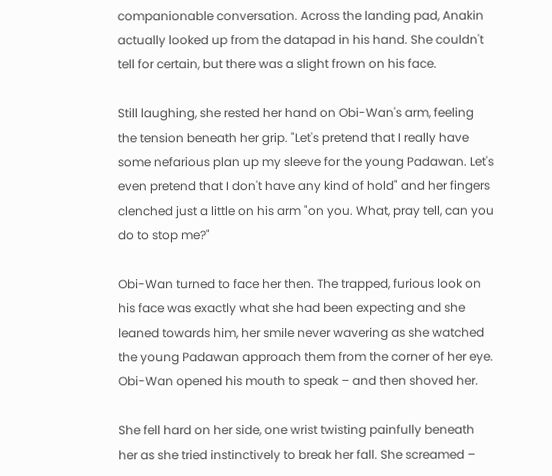companionable conversation. Across the landing pad, Anakin actually looked up from the datapad in his hand. She couldn't tell for certain, but there was a slight frown on his face.

Still laughing, she rested her hand on Obi-Wan's arm, feeling the tension beneath her grip. "Let's pretend that I really have some nefarious plan up my sleeve for the young Padawan. Let's even pretend that I don't have any kind of hold" and her fingers clenched just a little on his arm "on you. What, pray tell, can you do to stop me?"

Obi-Wan turned to face her then. The trapped, furious look on his face was exactly what she had been expecting and she leaned towards him, her smile never wavering as she watched the young Padawan approach them from the corner of her eye. Obi-Wan opened his mouth to speak – and then shoved her.

She fell hard on her side, one wrist twisting painfully beneath her as she tried instinctively to break her fall. She screamed –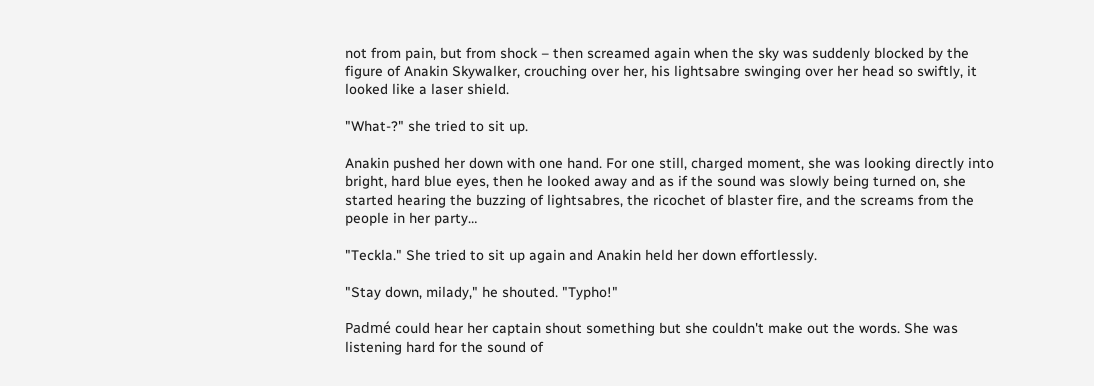not from pain, but from shock – then screamed again when the sky was suddenly blocked by the figure of Anakin Skywalker, crouching over her, his lightsabre swinging over her head so swiftly, it looked like a laser shield.

"What-?" she tried to sit up.

Anakin pushed her down with one hand. For one still, charged moment, she was looking directly into bright, hard blue eyes, then he looked away and as if the sound was slowly being turned on, she started hearing the buzzing of lightsabres, the ricochet of blaster fire, and the screams from the people in her party…

"Teckla." She tried to sit up again and Anakin held her down effortlessly.

"Stay down, milady," he shouted. "Typho!"

Padmé could hear her captain shout something but she couldn't make out the words. She was listening hard for the sound of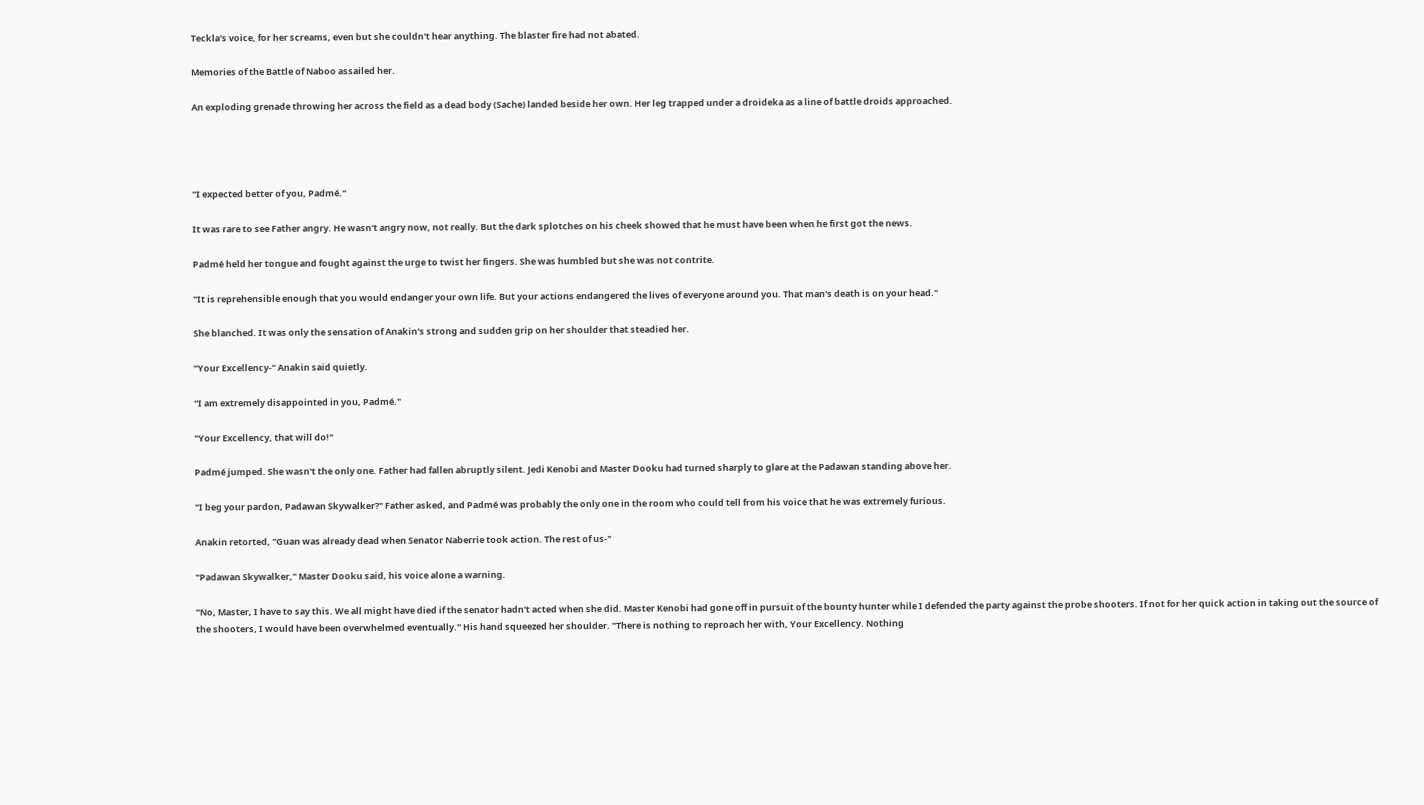Teckla's voice, for her screams, even but she couldn't hear anything. The blaster fire had not abated.

Memories of the Battle of Naboo assailed her.

An exploding grenade throwing her across the field as a dead body (Sache) landed beside her own. Her leg trapped under a droideka as a line of battle droids approached.




"I expected better of you, Padmé."

It was rare to see Father angry. He wasn't angry now, not really. But the dark splotches on his cheek showed that he must have been when he first got the news.

Padmé held her tongue and fought against the urge to twist her fingers. She was humbled but she was not contrite.

"It is reprehensible enough that you would endanger your own life. But your actions endangered the lives of everyone around you. That man's death is on your head."

She blanched. It was only the sensation of Anakin's strong and sudden grip on her shoulder that steadied her.

"Your Excellency-" Anakin said quietly.

"I am extremely disappointed in you, Padmé."

"Your Excellency, that will do!"

Padmé jumped. She wasn't the only one. Father had fallen abruptly silent. Jedi Kenobi and Master Dooku had turned sharply to glare at the Padawan standing above her.

"I beg your pardon, Padawan Skywalker?" Father asked, and Padmé was probably the only one in the room who could tell from his voice that he was extremely furious.

Anakin retorted, "Guan was already dead when Senator Naberrie took action. The rest of us-"

"Padawan Skywalker," Master Dooku said, his voice alone a warning.

"No, Master, I have to say this. We all might have died if the senator hadn't acted when she did. Master Kenobi had gone off in pursuit of the bounty hunter while I defended the party against the probe shooters. If not for her quick action in taking out the source of the shooters, I would have been overwhelmed eventually." His hand squeezed her shoulder. "There is nothing to reproach her with, Your Excellency. Nothing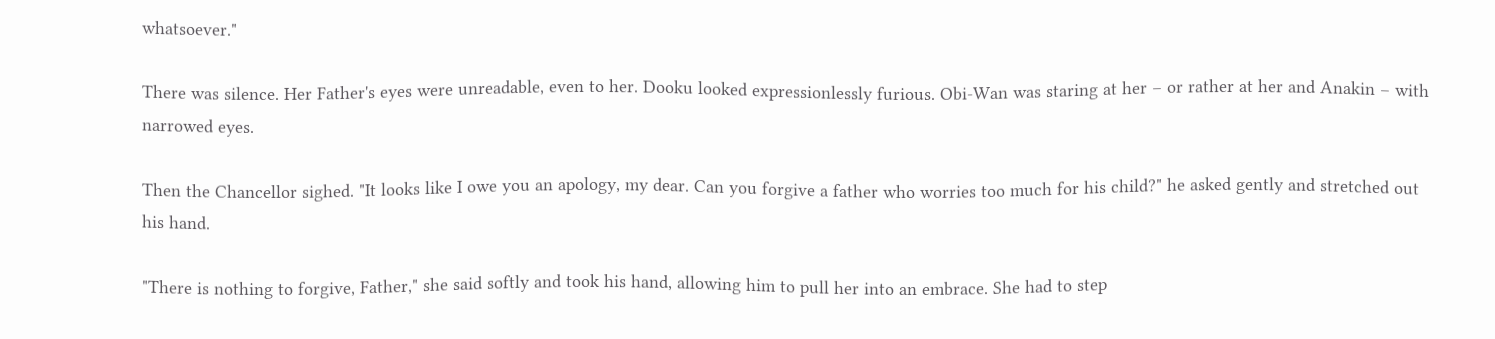whatsoever."

There was silence. Her Father's eyes were unreadable, even to her. Dooku looked expressionlessly furious. Obi-Wan was staring at her – or rather at her and Anakin – with narrowed eyes.

Then the Chancellor sighed. "It looks like I owe you an apology, my dear. Can you forgive a father who worries too much for his child?" he asked gently and stretched out his hand.

"There is nothing to forgive, Father," she said softly and took his hand, allowing him to pull her into an embrace. She had to step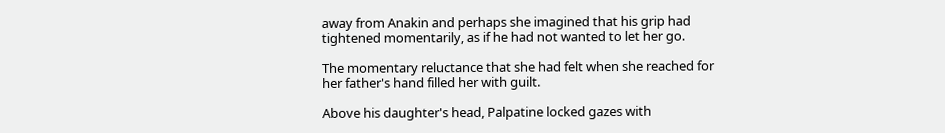away from Anakin and perhaps she imagined that his grip had tightened momentarily, as if he had not wanted to let her go.

The momentary reluctance that she had felt when she reached for her father's hand filled her with guilt.

Above his daughter's head, Palpatine locked gazes with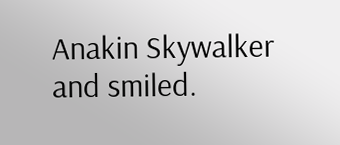Anakin Skywalker and smiled.